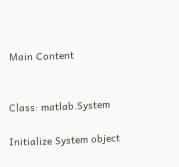Main Content


Class: matlab.System

Initialize System object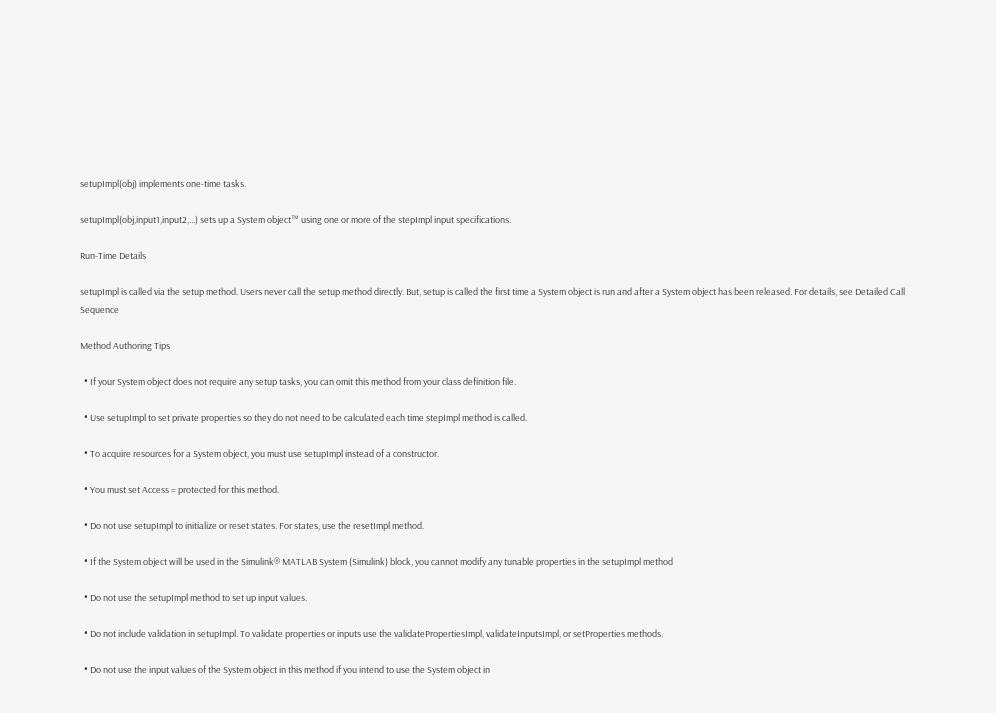setupImpl(obj) implements one-time tasks.

setupImpl(obj,input1,input2,...) sets up a System object™ using one or more of the stepImpl input specifications.

Run-Time Details

setupImpl is called via the setup method. Users never call the setup method directly. But, setup is called the first time a System object is run and after a System object has been released. For details, see Detailed Call Sequence

Method Authoring Tips

  • If your System object does not require any setup tasks, you can omit this method from your class definition file.

  • Use setupImpl to set private properties so they do not need to be calculated each time stepImpl method is called.

  • To acquire resources for a System object, you must use setupImpl instead of a constructor.

  • You must set Access = protected for this method.

  • Do not use setupImpl to initialize or reset states. For states, use the resetImpl method.

  • If the System object will be used in the Simulink® MATLAB System (Simulink) block, you cannot modify any tunable properties in the setupImpl method

  • Do not use the setupImpl method to set up input values.

  • Do not include validation in setupImpl. To validate properties or inputs use the validatePropertiesImpl, validateInputsImpl, or setProperties methods.

  • Do not use the input values of the System object in this method if you intend to use the System object in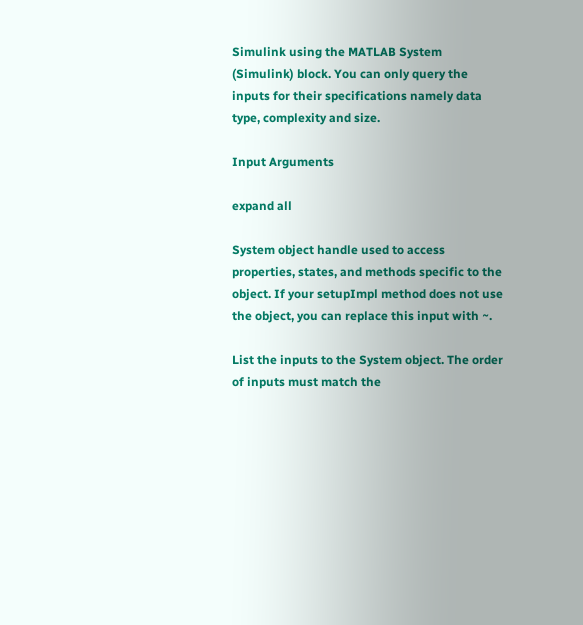Simulink using the MATLAB System (Simulink) block. You can only query the inputs for their specifications namely data type, complexity and size.

Input Arguments

expand all

System object handle used to access properties, states, and methods specific to the object. If your setupImpl method does not use the object, you can replace this input with ~.

List the inputs to the System object. The order of inputs must match the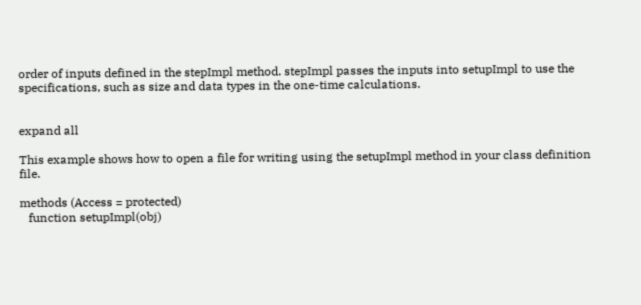order of inputs defined in the stepImpl method. stepImpl passes the inputs into setupImpl to use the specifications, such as size and data types in the one-time calculations.


expand all

This example shows how to open a file for writing using the setupImpl method in your class definition file.

methods (Access = protected)
   function setupImpl(obj)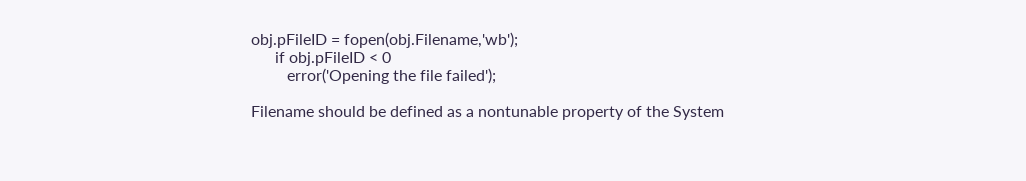obj.pFileID = fopen(obj.Filename,'wb');
      if obj.pFileID < 0
         error('Opening the file failed');

Filename should be defined as a nontunable property of the System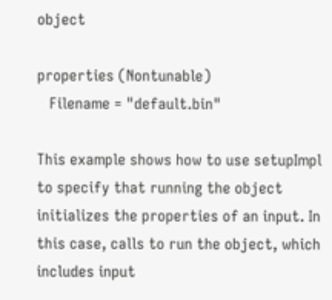object

properties (Nontunable)
   Filename = "default.bin"

This example shows how to use setupImpl to specify that running the object initializes the properties of an input. In this case, calls to run the object, which includes input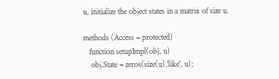u, initialize the object states in a matrix of size u.

methods (Access = protected)
   function setupImpl(obj, u)
    obj.State = zeros(size(u),'like', u);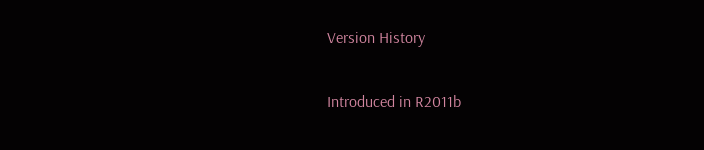Version History

Introduced in R2011b